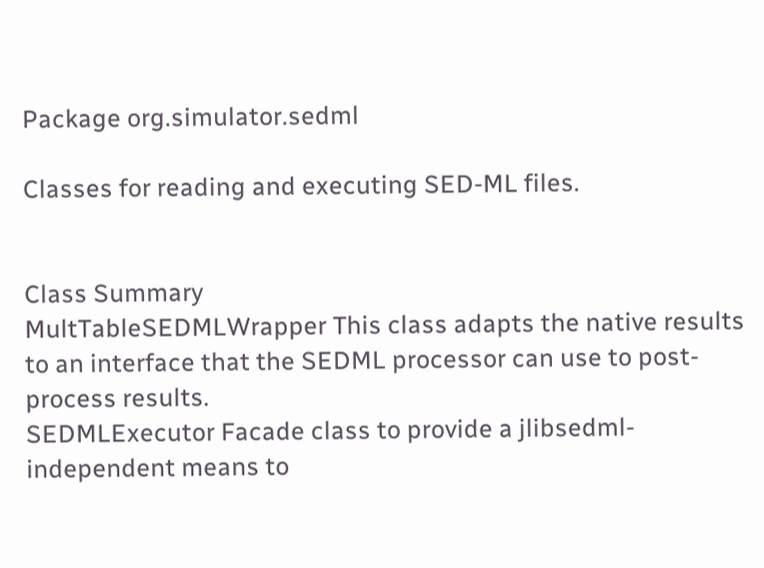Package org.simulator.sedml

Classes for reading and executing SED-ML files.


Class Summary
MultTableSEDMLWrapper This class adapts the native results to an interface that the SEDML processor can use to post-process results.
SEDMLExecutor Facade class to provide a jlibsedml-independent means to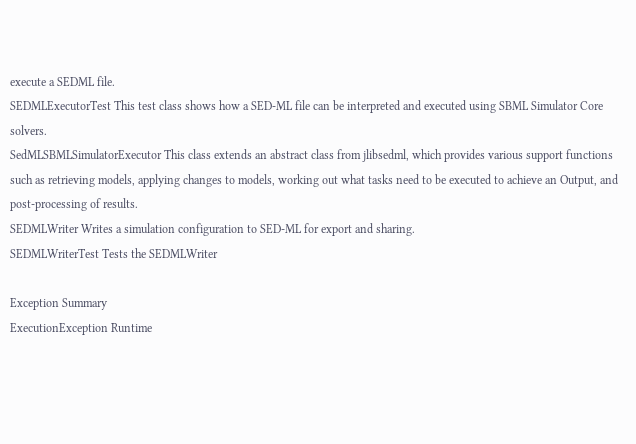execute a SEDML file.
SEDMLExecutorTest This test class shows how a SED-ML file can be interpreted and executed using SBML Simulator Core solvers.
SedMLSBMLSimulatorExecutor This class extends an abstract class from jlibsedml, which provides various support functions such as retrieving models, applying changes to models, working out what tasks need to be executed to achieve an Output, and post-processing of results.
SEDMLWriter Writes a simulation configuration to SED-ML for export and sharing.
SEDMLWriterTest Tests the SEDMLWriter

Exception Summary
ExecutionException Runtime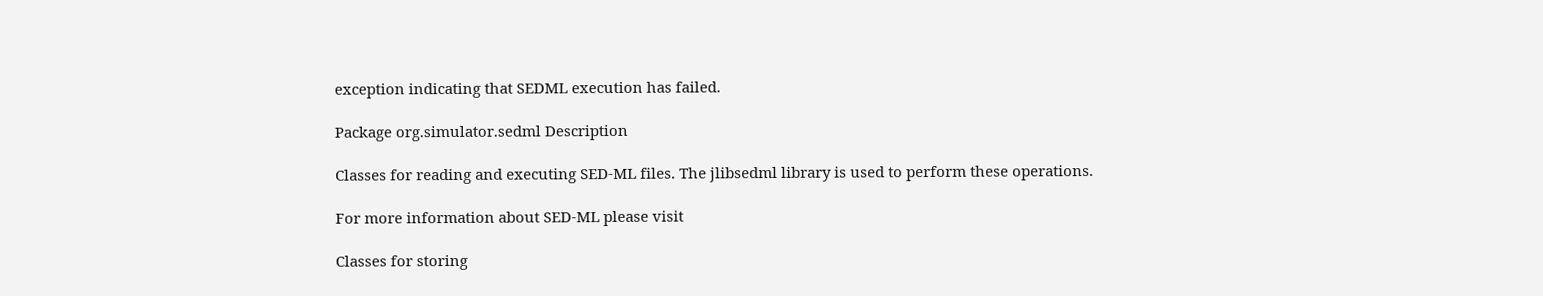exception indicating that SEDML execution has failed.

Package org.simulator.sedml Description

Classes for reading and executing SED-ML files. The jlibsedml library is used to perform these operations.

For more information about SED-ML please visit

Classes for storing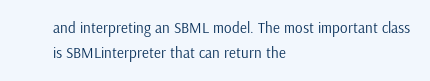and interpreting an SBML model. The most important class is SBMLinterpreter that can return the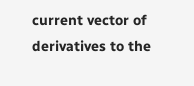current vector of derivatives to the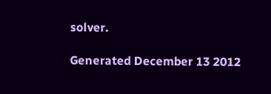solver.

Generated December 13 2012